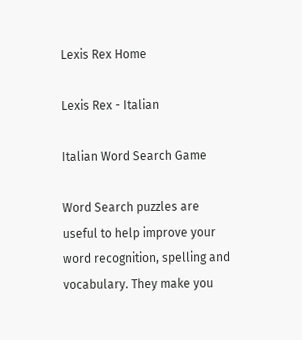Lexis Rex Home

Lexis Rex - Italian

Italian Word Search Game

Word Search puzzles are useful to help improve your word recognition, spelling and vocabulary. They make you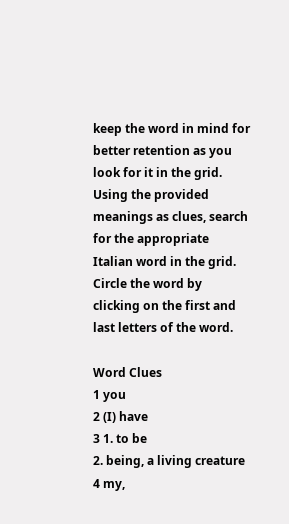keep the word in mind for better retention as you look for it in the grid. Using the provided meanings as clues, search for the appropriate Italian word in the grid. Circle the word by clicking on the first and last letters of the word.

Word Clues
1 you
2 (I) have
3 1. to be
2. being, a living creature
4 my,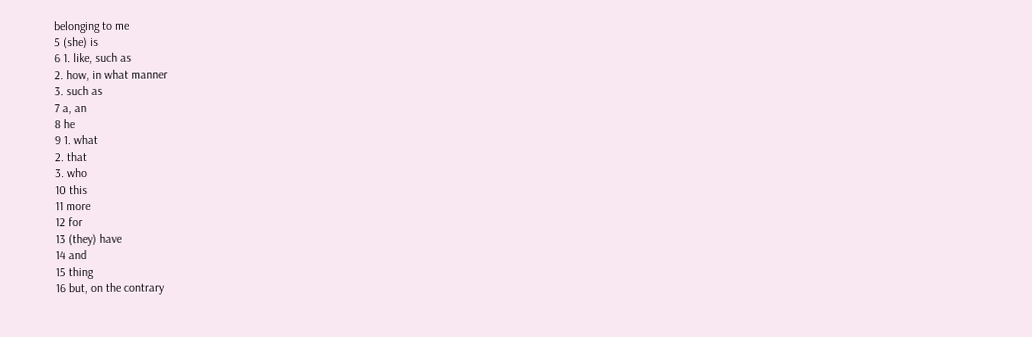belonging to me
5 (she) is
6 1. like, such as
2. how, in what manner
3. such as
7 a, an
8 he
9 1. what
2. that
3. who
10 this
11 more
12 for
13 (they) have
14 and
15 thing
16 but, on the contrary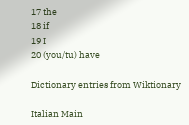17 the
18 if
19 I
20 (you/tu) have

Dictionary entries from Wiktionary

Italian Main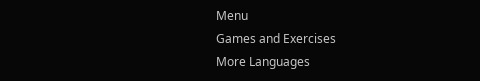Menu
Games and Exercises
More Languages